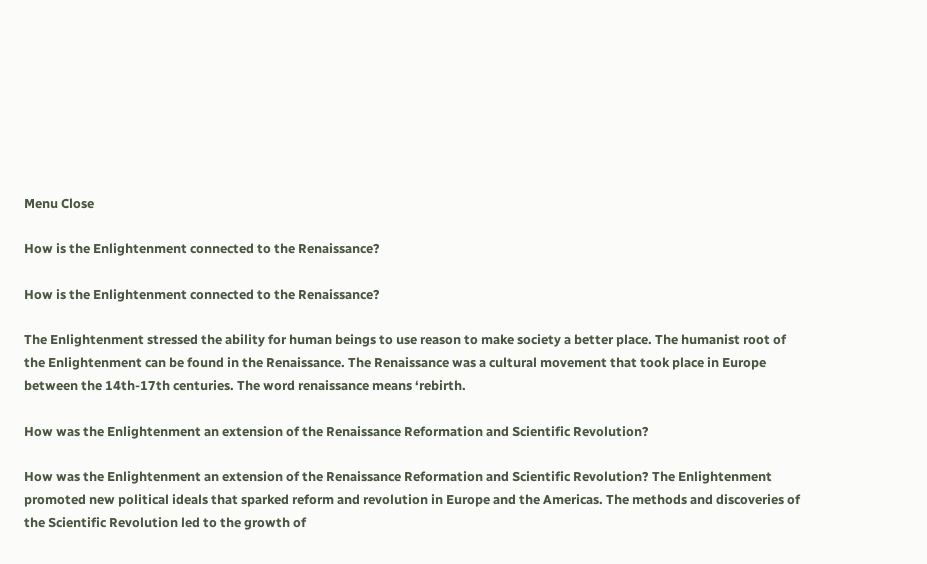Menu Close

How is the Enlightenment connected to the Renaissance?

How is the Enlightenment connected to the Renaissance?

The Enlightenment stressed the ability for human beings to use reason to make society a better place. The humanist root of the Enlightenment can be found in the Renaissance. The Renaissance was a cultural movement that took place in Europe between the 14th-17th centuries. The word renaissance means ‘rebirth.

How was the Enlightenment an extension of the Renaissance Reformation and Scientific Revolution?

How was the Enlightenment an extension of the Renaissance Reformation and Scientific Revolution? The Enlightenment promoted new political ideals that sparked reform and revolution in Europe and the Americas. The methods and discoveries of the Scientific Revolution led to the growth of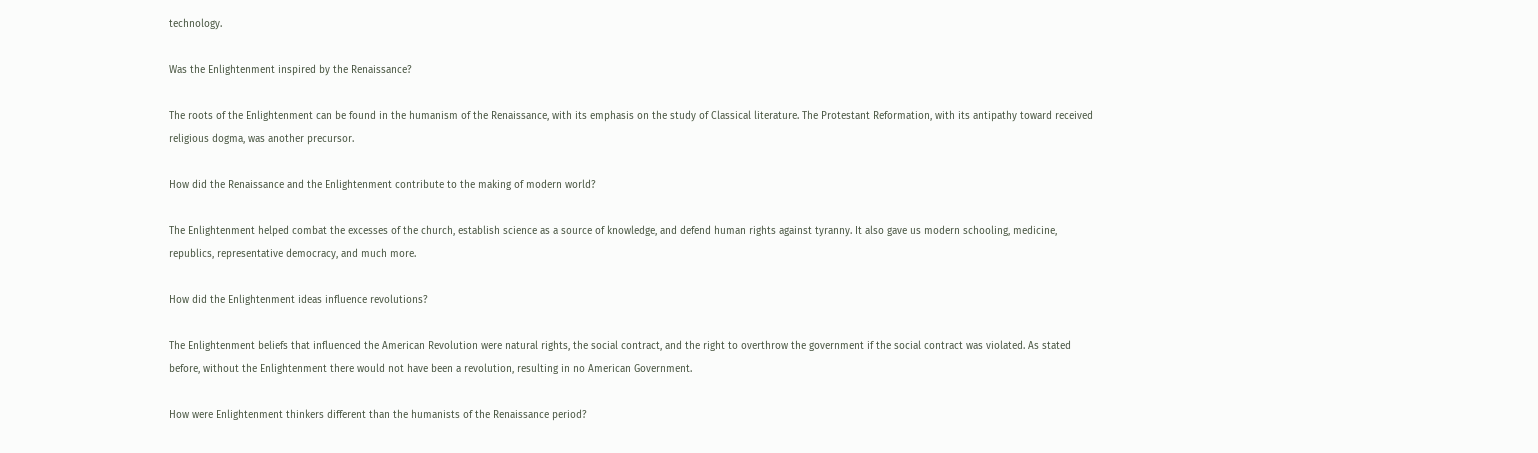technology.

Was the Enlightenment inspired by the Renaissance?

The roots of the Enlightenment can be found in the humanism of the Renaissance, with its emphasis on the study of Classical literature. The Protestant Reformation, with its antipathy toward received religious dogma, was another precursor.

How did the Renaissance and the Enlightenment contribute to the making of modern world?

The Enlightenment helped combat the excesses of the church, establish science as a source of knowledge, and defend human rights against tyranny. It also gave us modern schooling, medicine, republics, representative democracy, and much more.

How did the Enlightenment ideas influence revolutions?

The Enlightenment beliefs that influenced the American Revolution were natural rights, the social contract, and the right to overthrow the government if the social contract was violated. As stated before, without the Enlightenment there would not have been a revolution, resulting in no American Government.

How were Enlightenment thinkers different than the humanists of the Renaissance period?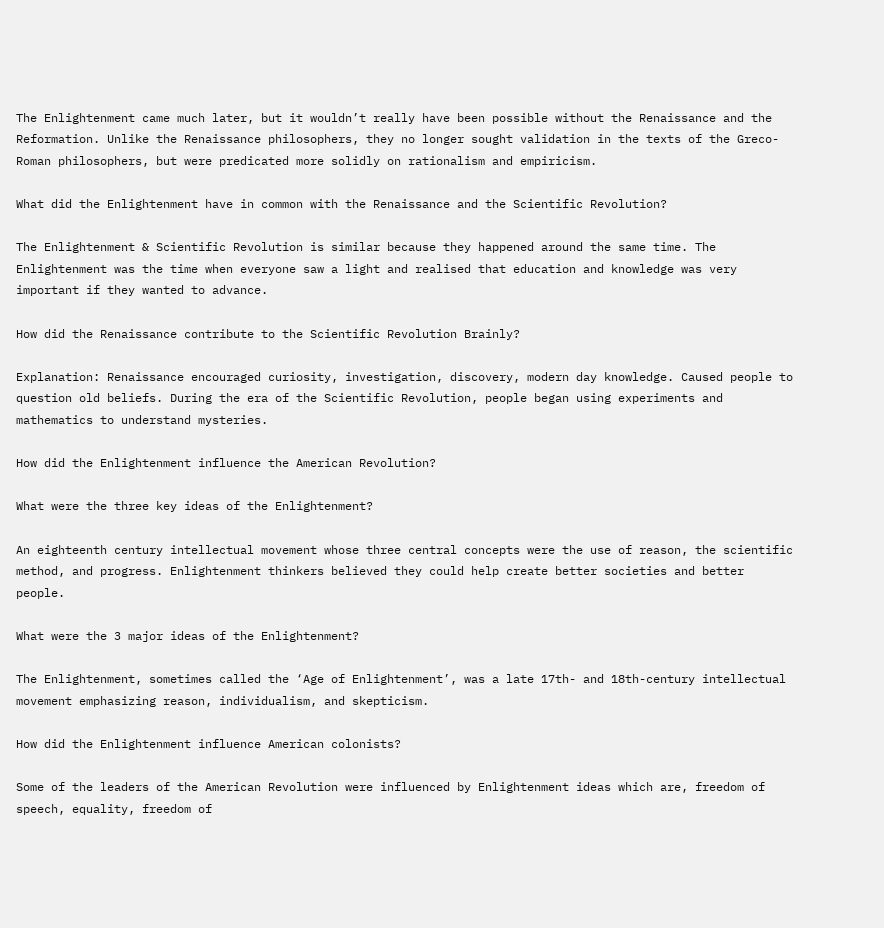The Enlightenment came much later, but it wouldn’t really have been possible without the Renaissance and the Reformation. Unlike the Renaissance philosophers, they no longer sought validation in the texts of the Greco-Roman philosophers, but were predicated more solidly on rationalism and empiricism.

What did the Enlightenment have in common with the Renaissance and the Scientific Revolution?

The Enlightenment & Scientific Revolution is similar because they happened around the same time. The Enlightenment was the time when everyone saw a light and realised that education and knowledge was very important if they wanted to advance.

How did the Renaissance contribute to the Scientific Revolution Brainly?

Explanation: Renaissance encouraged curiosity, investigation, discovery, modern day knowledge. Caused people to question old beliefs. During the era of the Scientific Revolution, people began using experiments and mathematics to understand mysteries.

How did the Enlightenment influence the American Revolution?

What were the three key ideas of the Enlightenment?

An eighteenth century intellectual movement whose three central concepts were the use of reason, the scientific method, and progress. Enlightenment thinkers believed they could help create better societies and better people.

What were the 3 major ideas of the Enlightenment?

The Enlightenment, sometimes called the ‘Age of Enlightenment’, was a late 17th- and 18th-century intellectual movement emphasizing reason, individualism, and skepticism.

How did the Enlightenment influence American colonists?

Some of the leaders of the American Revolution were influenced by Enlightenment ideas which are, freedom of speech, equality, freedom of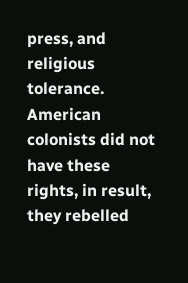press, and religious tolerance. American colonists did not have these rights, in result, they rebelled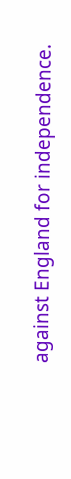against England for independence.